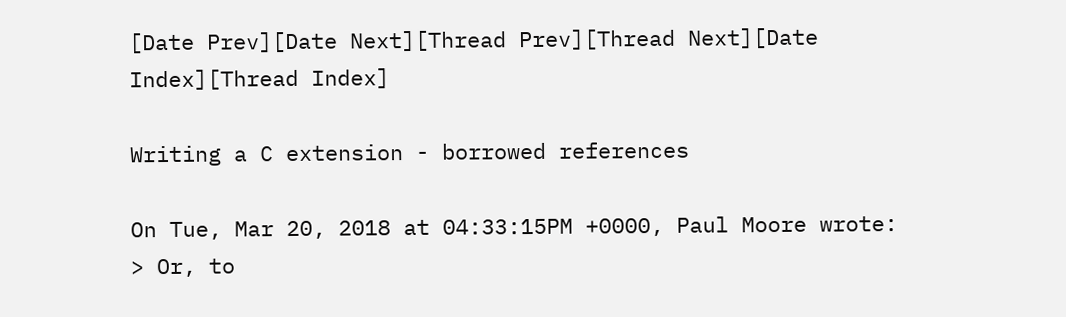[Date Prev][Date Next][Thread Prev][Thread Next][Date Index][Thread Index]

Writing a C extension - borrowed references

On Tue, Mar 20, 2018 at 04:33:15PM +0000, Paul Moore wrote:
> Or, to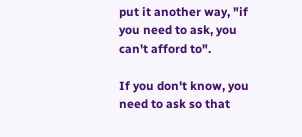put it another way, "if you need to ask, you can't afford to".

If you don't know, you need to ask so that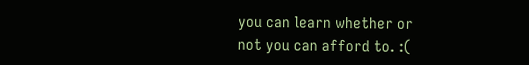you can learn whether or
not you can afford to. :(